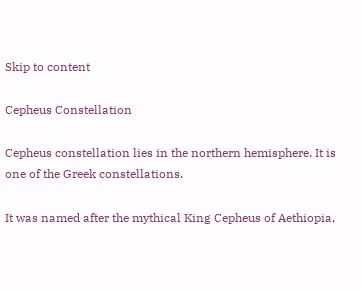Skip to content

Cepheus Constellation

Cepheus constellation lies in the northern hemisphere. It is one of the Greek constellations.

It was named after the mythical King Cepheus of Aethiopia,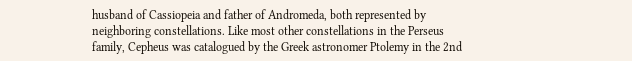husband of Cassiopeia and father of Andromeda, both represented by neighboring constellations. Like most other constellations in the Perseus family, Cepheus was catalogued by the Greek astronomer Ptolemy in the 2nd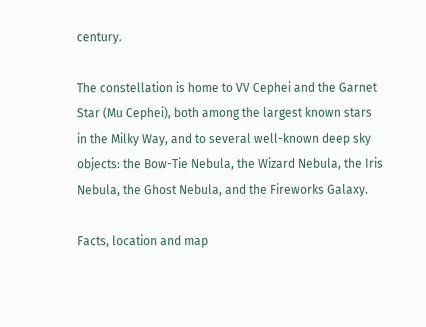century.

The constellation is home to VV Cephei and the Garnet Star (Mu Cephei), both among the largest known stars in the Milky Way, and to several well-known deep sky objects: the Bow-Tie Nebula, the Wizard Nebula, the Iris Nebula, the Ghost Nebula, and the Fireworks Galaxy.

Facts, location and map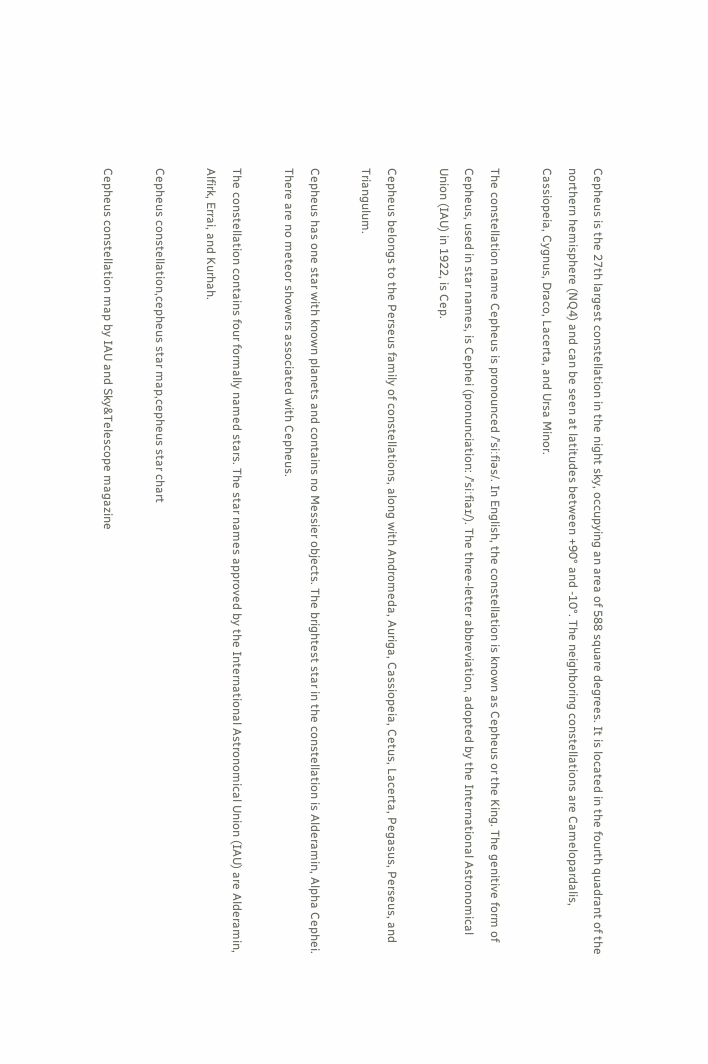Cepheus is the 27th largest constellation in the night sky, occupying an area of 588 square degrees. It is located in the fourth quadrant of the northern hemisphere (NQ4) and can be seen at latitudes between +90° and -10°. The neighboring constellations are Camelopardalis, Cassiopeia, Cygnus, Draco, Lacerta, and Ursa Minor.

The constellation name Cepheus is pronounced /ˈsiːfiəs/. In English, the constellation is known as Cepheus or the King. The genitive form of Cepheus, used in star names, is Cephei (pronunciation: /ˈsiːfiaɪ/). The three-letter abbreviation, adopted by the International Astronomical Union (IAU) in 1922, is Cep.

Cepheus belongs to the Perseus family of constellations, along with Andromeda, Auriga, Cassiopeia, Cetus, Lacerta, Pegasus, Perseus, and Triangulum.

Cepheus has one star with known planets and contains no Messier objects. The brightest star in the constellation is Alderamin, Alpha Cephei. There are no meteor showers associated with Cepheus.

The constellation contains four formally named stars. The star names approved by the International Astronomical Union (IAU) are Alderamin, Alfirk, Errai, and Kurhah.

Cepheus constellation,cepheus star map,cepheus star chart

Cepheus constellation map by IAU and Sky&Telescope magazine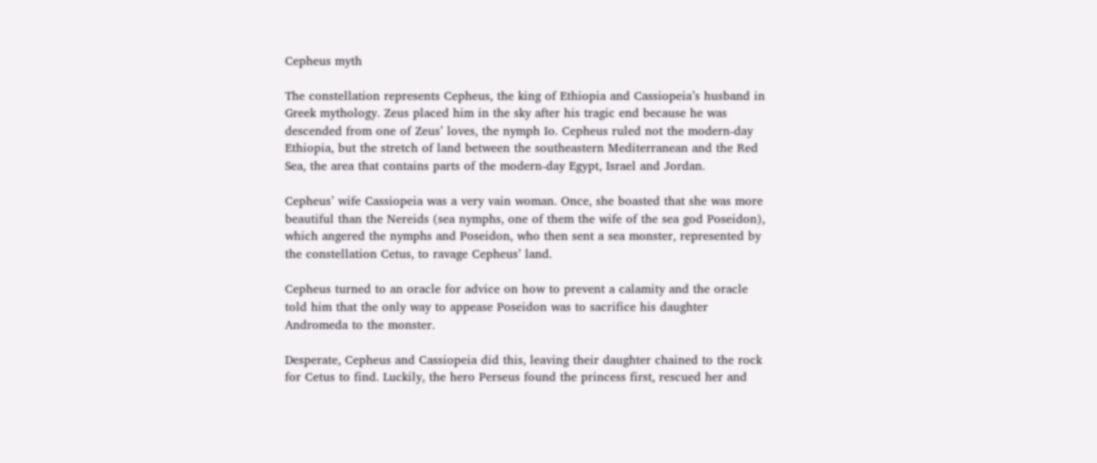Cepheus myth

The constellation represents Cepheus, the king of Ethiopia and Cassiopeia’s husband in Greek mythology. Zeus placed him in the sky after his tragic end because he was descended from one of Zeus’ loves, the nymph Io. Cepheus ruled not the modern-day Ethiopia, but the stretch of land between the southeastern Mediterranean and the Red Sea, the area that contains parts of the modern-day Egypt, Israel and Jordan.

Cepheus’ wife Cassiopeia was a very vain woman. Once, she boasted that she was more beautiful than the Nereids (sea nymphs, one of them the wife of the sea god Poseidon), which angered the nymphs and Poseidon, who then sent a sea monster, represented by the constellation Cetus, to ravage Cepheus’ land.

Cepheus turned to an oracle for advice on how to prevent a calamity and the oracle told him that the only way to appease Poseidon was to sacrifice his daughter Andromeda to the monster.

Desperate, Cepheus and Cassiopeia did this, leaving their daughter chained to the rock for Cetus to find. Luckily, the hero Perseus found the princess first, rescued her and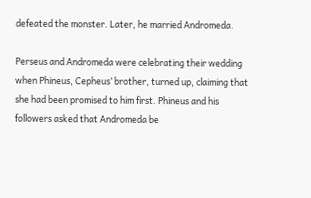defeated the monster. Later, he married Andromeda.

Perseus and Andromeda were celebrating their wedding when Phineus, Cepheus’ brother, turned up, claiming that she had been promised to him first. Phineus and his followers asked that Andromeda be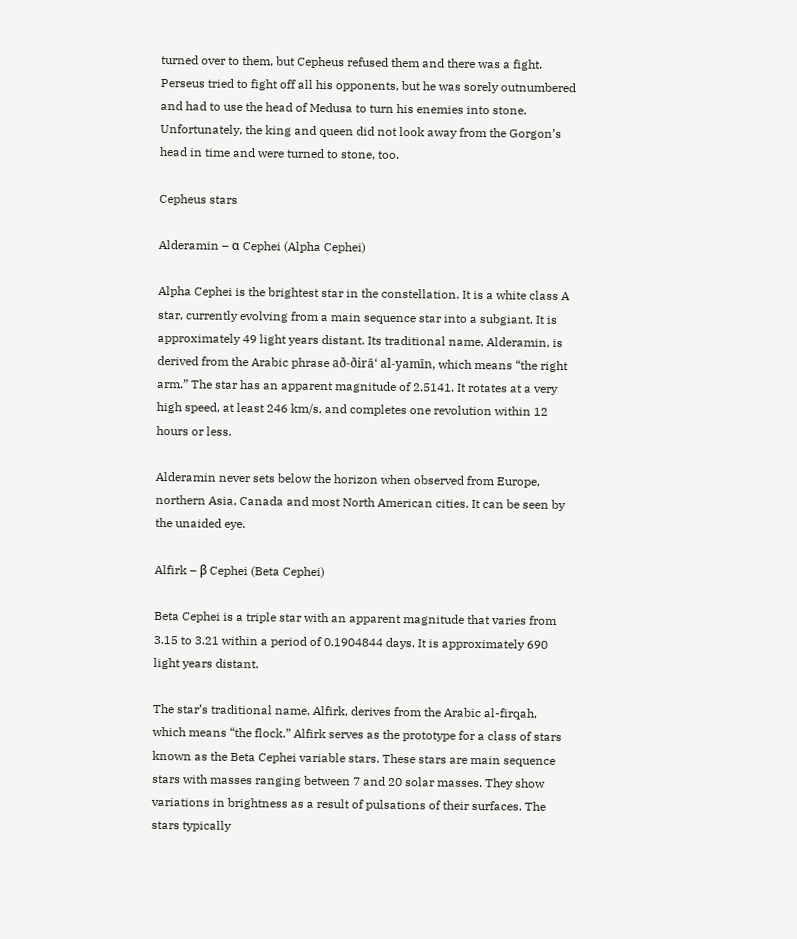turned over to them, but Cepheus refused them and there was a fight. Perseus tried to fight off all his opponents, but he was sorely outnumbered and had to use the head of Medusa to turn his enemies into stone. Unfortunately, the king and queen did not look away from the Gorgon’s head in time and were turned to stone, too.

Cepheus stars

Alderamin – α Cephei (Alpha Cephei)

Alpha Cephei is the brightest star in the constellation. It is a white class A star, currently evolving from a main sequence star into a subgiant. It is approximately 49 light years distant. Its traditional name, Alderamin, is derived from the Arabic phrase að-ðirā‘ al-yamīn, which means “the right arm.” The star has an apparent magnitude of 2.5141. It rotates at a very high speed, at least 246 km/s, and completes one revolution within 12 hours or less.

Alderamin never sets below the horizon when observed from Europe, northern Asia, Canada and most North American cities. It can be seen by the unaided eye.

Alfirk – β Cephei (Beta Cephei)

Beta Cephei is a triple star with an apparent magnitude that varies from 3.15 to 3.21 within a period of 0.1904844 days. It is approximately 690 light years distant.

The star’s traditional name, Alfirk, derives from the Arabic al-firqah, which means “the flock.” Alfirk serves as the prototype for a class of stars known as the Beta Cephei variable stars. These stars are main sequence stars with masses ranging between 7 and 20 solar masses. They show variations in brightness as a result of pulsations of their surfaces. The stars typically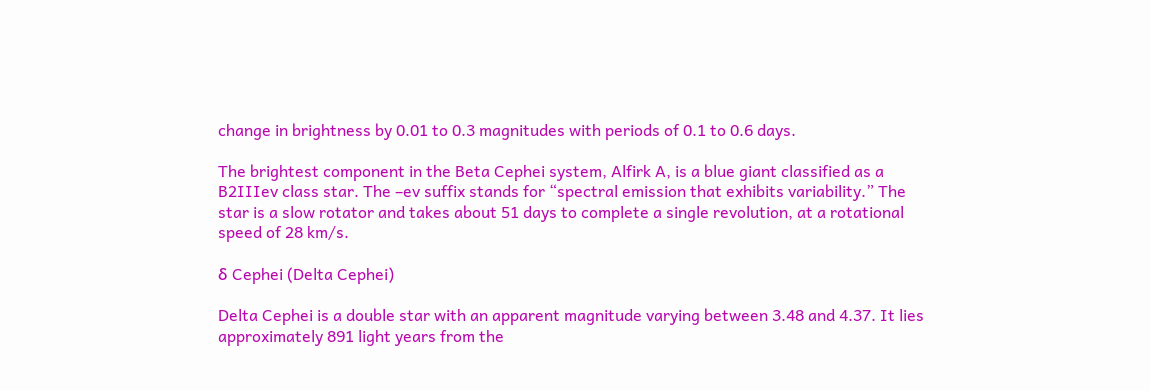change in brightness by 0.01 to 0.3 magnitudes with periods of 0.1 to 0.6 days.

The brightest component in the Beta Cephei system, Alfirk A, is a blue giant classified as a B2IIIev class star. The –ev suffix stands for “spectral emission that exhibits variability.” The star is a slow rotator and takes about 51 days to complete a single revolution, at a rotational speed of 28 km/s.

δ Cephei (Delta Cephei)

Delta Cephei is a double star with an apparent magnitude varying between 3.48 and 4.37. It lies approximately 891 light years from the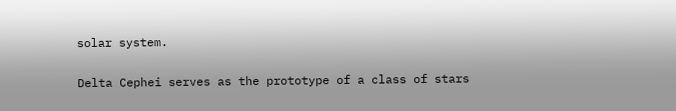solar system.

Delta Cephei serves as the prototype of a class of stars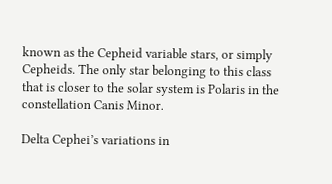known as the Cepheid variable stars, or simply Cepheids. The only star belonging to this class that is closer to the solar system is Polaris in the constellation Canis Minor.

Delta Cephei’s variations in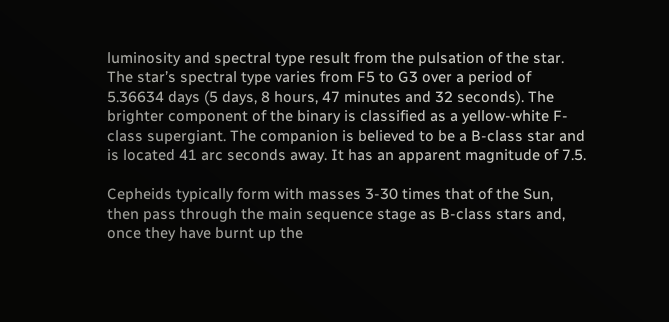luminosity and spectral type result from the pulsation of the star. The star’s spectral type varies from F5 to G3 over a period of 5.36634 days (5 days, 8 hours, 47 minutes and 32 seconds). The brighter component of the binary is classified as a yellow-white F-class supergiant. The companion is believed to be a B-class star and is located 41 arc seconds away. It has an apparent magnitude of 7.5.

Cepheids typically form with masses 3-30 times that of the Sun, then pass through the main sequence stage as B-class stars and, once they have burnt up the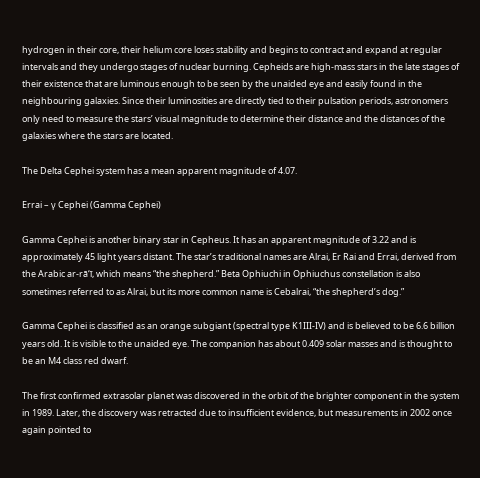hydrogen in their core, their helium core loses stability and begins to contract and expand at regular intervals and they undergo stages of nuclear burning. Cepheids are high-mass stars in the late stages of their existence that are luminous enough to be seen by the unaided eye and easily found in the neighbouring galaxies. Since their luminosities are directly tied to their pulsation periods, astronomers only need to measure the stars’ visual magnitude to determine their distance and the distances of the galaxies where the stars are located.

The Delta Cephei system has a mean apparent magnitude of 4.07.

Errai – γ Cephei (Gamma Cephei)

Gamma Cephei is another binary star in Cepheus. It has an apparent magnitude of 3.22 and is approximately 45 light years distant. The star’s traditional names are Alrai, Er Rai and Errai, derived from the Arabic ar-rā‘ī, which means “the shepherd.” Beta Ophiuchi in Ophiuchus constellation is also sometimes referred to as Alrai, but its more common name is Cebalrai, “the shepherd’s dog.”

Gamma Cephei is classified as an orange subgiant (spectral type K1III-IV) and is believed to be 6.6 billion years old. It is visible to the unaided eye. The companion has about 0.409 solar masses and is thought to be an M4 class red dwarf.

The first confirmed extrasolar planet was discovered in the orbit of the brighter component in the system in 1989. Later, the discovery was retracted due to insufficient evidence, but measurements in 2002 once again pointed to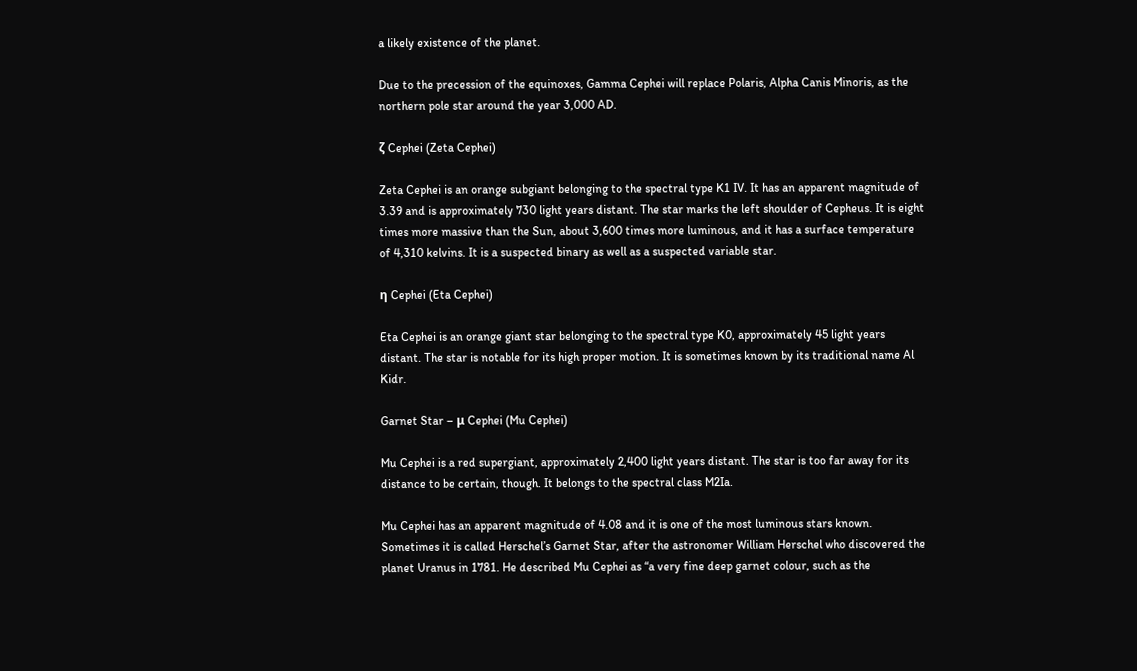a likely existence of the planet.

Due to the precession of the equinoxes, Gamma Cephei will replace Polaris, Alpha Canis Minoris, as the northern pole star around the year 3,000 AD.

ζ Cephei (Zeta Cephei)

Zeta Cephei is an orange subgiant belonging to the spectral type K1 IV. It has an apparent magnitude of 3.39 and is approximately 730 light years distant. The star marks the left shoulder of Cepheus. It is eight times more massive than the Sun, about 3,600 times more luminous, and it has a surface temperature of 4,310 kelvins. It is a suspected binary as well as a suspected variable star.

η Cephei (Eta Cephei)

Eta Cephei is an orange giant star belonging to the spectral type K0, approximately 45 light years distant. The star is notable for its high proper motion. It is sometimes known by its traditional name Al Kidr.

Garnet Star – μ Cephei (Mu Cephei)

Mu Cephei is a red supergiant, approximately 2,400 light years distant. The star is too far away for its distance to be certain, though. It belongs to the spectral class M2Ia.

Mu Cephei has an apparent magnitude of 4.08 and it is one of the most luminous stars known. Sometimes it is called Herschel’s Garnet Star, after the astronomer William Herschel who discovered the planet Uranus in 1781. He described Mu Cephei as “a very fine deep garnet colour, such as the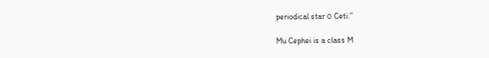periodical star ο Ceti.”

Mu Cephei is a class M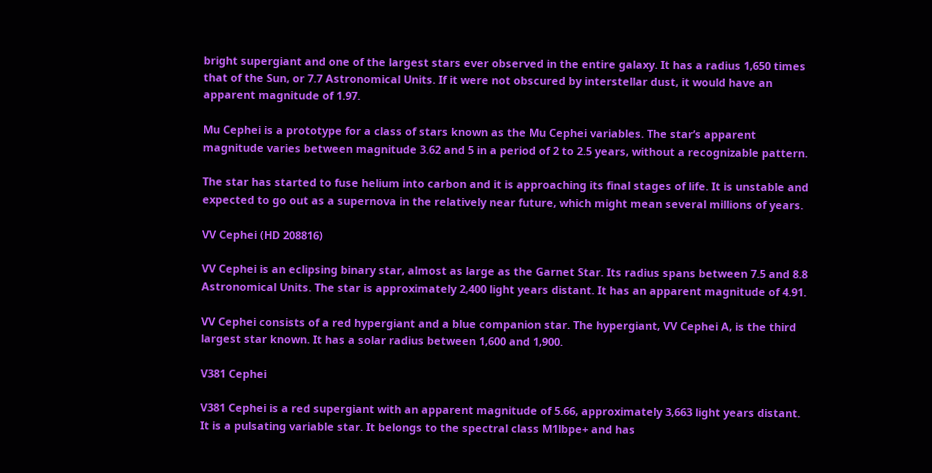bright supergiant and one of the largest stars ever observed in the entire galaxy. It has a radius 1,650 times that of the Sun, or 7.7 Astronomical Units. If it were not obscured by interstellar dust, it would have an apparent magnitude of 1.97.

Mu Cephei is a prototype for a class of stars known as the Mu Cephei variables. The star’s apparent magnitude varies between magnitude 3.62 and 5 in a period of 2 to 2.5 years, without a recognizable pattern.

The star has started to fuse helium into carbon and it is approaching its final stages of life. It is unstable and expected to go out as a supernova in the relatively near future, which might mean several millions of years.

VV Cephei (HD 208816)

VV Cephei is an eclipsing binary star, almost as large as the Garnet Star. Its radius spans between 7.5 and 8.8 Astronomical Units. The star is approximately 2,400 light years distant. It has an apparent magnitude of 4.91.

VV Cephei consists of a red hypergiant and a blue companion star. The hypergiant, VV Cephei A, is the third largest star known. It has a solar radius between 1,600 and 1,900.

V381 Cephei

V381 Cephei is a red supergiant with an apparent magnitude of 5.66, approximately 3,663 light years distant. It is a pulsating variable star. It belongs to the spectral class M1lbpe+ and has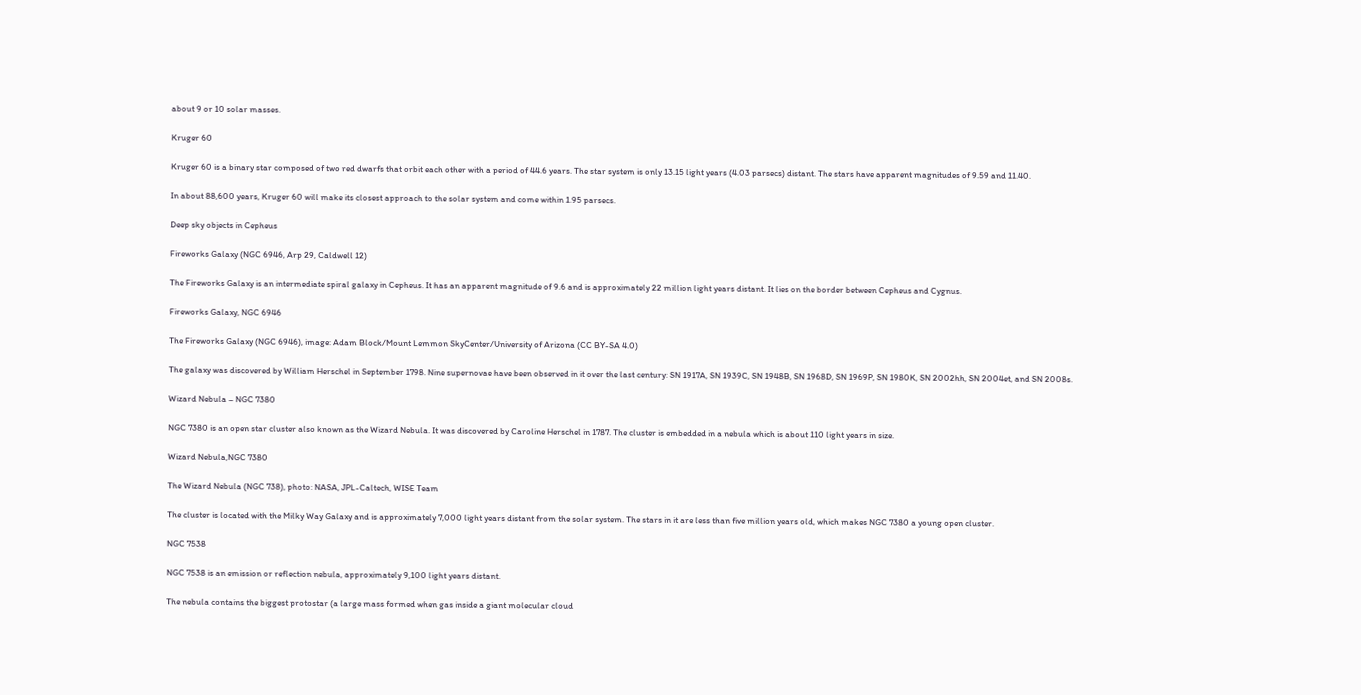about 9 or 10 solar masses.

Kruger 60

Kruger 60 is a binary star composed of two red dwarfs that orbit each other with a period of 44.6 years. The star system is only 13.15 light years (4.03 parsecs) distant. The stars have apparent magnitudes of 9.59 and 11.40.

In about 88,600 years, Kruger 60 will make its closest approach to the solar system and come within 1.95 parsecs.

Deep sky objects in Cepheus

Fireworks Galaxy (NGC 6946, Arp 29, Caldwell 12)

The Fireworks Galaxy is an intermediate spiral galaxy in Cepheus. It has an apparent magnitude of 9.6 and is approximately 22 million light years distant. It lies on the border between Cepheus and Cygnus.

Fireworks Galaxy, NGC 6946

The Fireworks Galaxy (NGC 6946), image: Adam Block/Mount Lemmon SkyCenter/University of Arizona (CC BY-SA 4.0)

The galaxy was discovered by William Herschel in September 1798. Nine supernovae have been observed in it over the last century: SN 1917A, SN 1939C, SN 1948B, SN 1968D, SN 1969P, SN 1980K, SN 2002hh, SN 2004et, and SN 2008s.

Wizard Nebula – NGC 7380

NGC 7380 is an open star cluster also known as the Wizard Nebula. It was discovered by Caroline Herschel in 1787. The cluster is embedded in a nebula which is about 110 light years in size.

Wizard Nebula,NGC 7380

The Wizard Nebula (NGC 738), photo: NASA, JPL-Caltech, WISE Team

The cluster is located with the Milky Way Galaxy and is approximately 7,000 light years distant from the solar system. The stars in it are less than five million years old, which makes NGC 7380 a young open cluster.

NGC 7538

NGC 7538 is an emission or reflection nebula, approximately 9,100 light years distant.

The nebula contains the biggest protostar (a large mass formed when gas inside a giant molecular cloud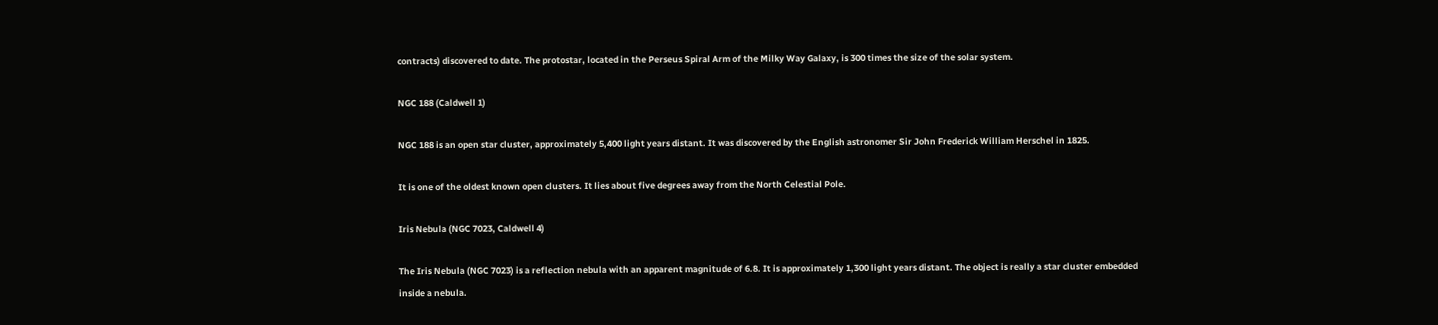contracts) discovered to date. The protostar, located in the Perseus Spiral Arm of the Milky Way Galaxy, is 300 times the size of the solar system.

NGC 188 (Caldwell 1)

NGC 188 is an open star cluster, approximately 5,400 light years distant. It was discovered by the English astronomer Sir John Frederick William Herschel in 1825.

It is one of the oldest known open clusters. It lies about five degrees away from the North Celestial Pole.

Iris Nebula (NGC 7023, Caldwell 4)

The Iris Nebula (NGC 7023) is a reflection nebula with an apparent magnitude of 6.8. It is approximately 1,300 light years distant. The object is really a star cluster embedded inside a nebula.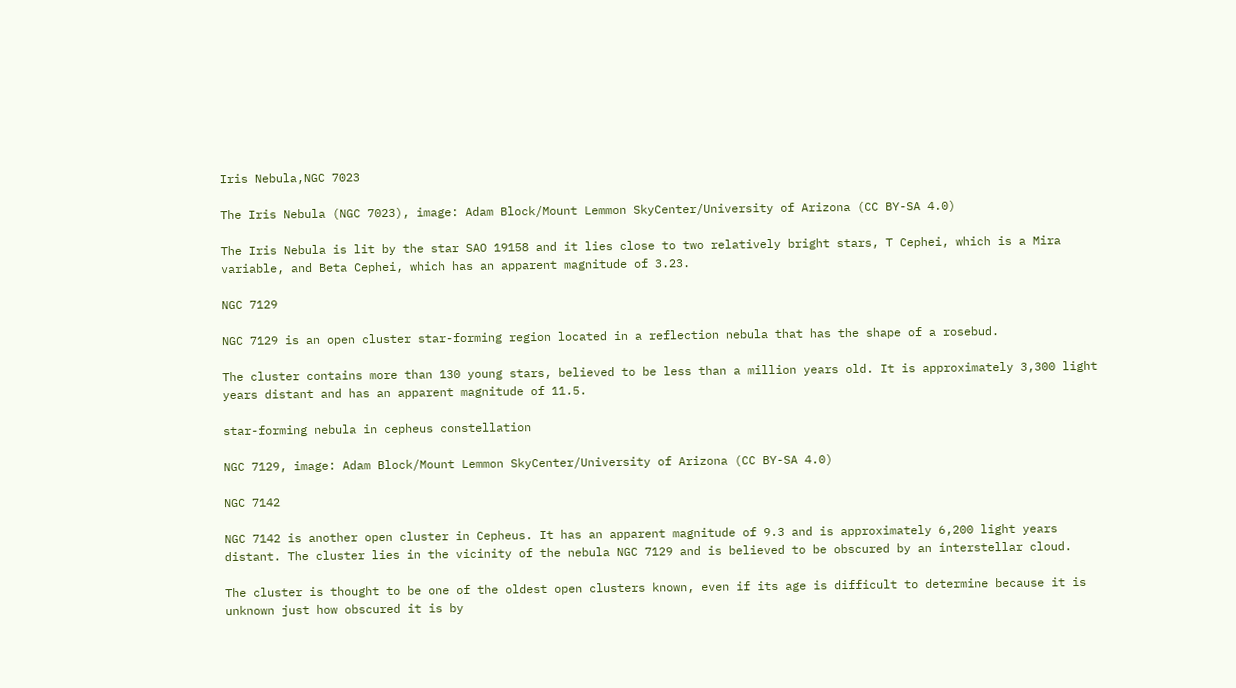Iris Nebula,NGC 7023

The Iris Nebula (NGC 7023), image: Adam Block/Mount Lemmon SkyCenter/University of Arizona (CC BY-SA 4.0)

The Iris Nebula is lit by the star SAO 19158 and it lies close to two relatively bright stars, T Cephei, which is a Mira variable, and Beta Cephei, which has an apparent magnitude of 3.23.

NGC 7129

NGC 7129 is an open cluster star-forming region located in a reflection nebula that has the shape of a rosebud.

The cluster contains more than 130 young stars, believed to be less than a million years old. It is approximately 3,300 light years distant and has an apparent magnitude of 11.5.

star-forming nebula in cepheus constellation

NGC 7129, image: Adam Block/Mount Lemmon SkyCenter/University of Arizona (CC BY-SA 4.0)

NGC 7142

NGC 7142 is another open cluster in Cepheus. It has an apparent magnitude of 9.3 and is approximately 6,200 light years distant. The cluster lies in the vicinity of the nebula NGC 7129 and is believed to be obscured by an interstellar cloud.

The cluster is thought to be one of the oldest open clusters known, even if its age is difficult to determine because it is unknown just how obscured it is by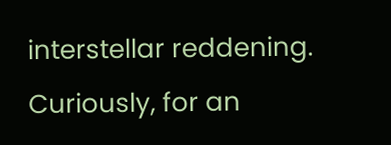interstellar reddening. Curiously, for an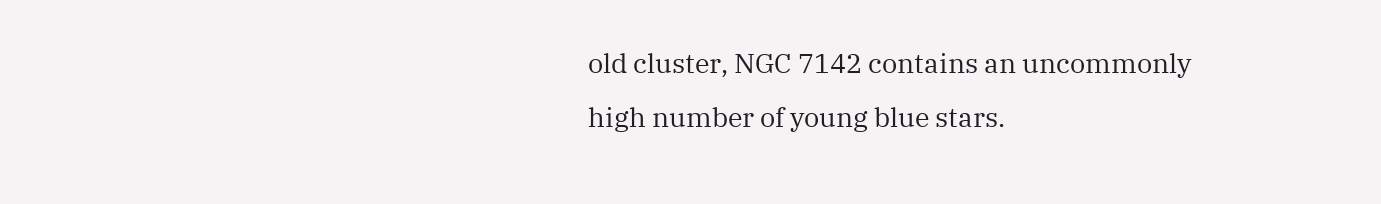old cluster, NGC 7142 contains an uncommonly high number of young blue stars.